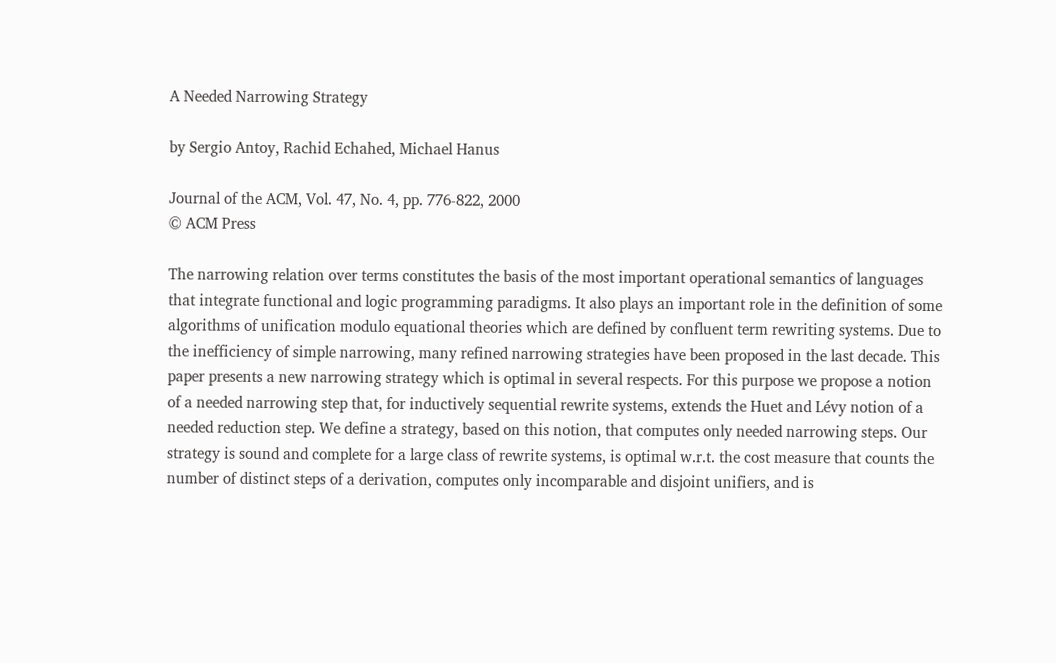A Needed Narrowing Strategy

by Sergio Antoy, Rachid Echahed, Michael Hanus

Journal of the ACM, Vol. 47, No. 4, pp. 776-822, 2000
© ACM Press

The narrowing relation over terms constitutes the basis of the most important operational semantics of languages that integrate functional and logic programming paradigms. It also plays an important role in the definition of some algorithms of unification modulo equational theories which are defined by confluent term rewriting systems. Due to the inefficiency of simple narrowing, many refined narrowing strategies have been proposed in the last decade. This paper presents a new narrowing strategy which is optimal in several respects. For this purpose we propose a notion of a needed narrowing step that, for inductively sequential rewrite systems, extends the Huet and Lévy notion of a needed reduction step. We define a strategy, based on this notion, that computes only needed narrowing steps. Our strategy is sound and complete for a large class of rewrite systems, is optimal w.r.t. the cost measure that counts the number of distinct steps of a derivation, computes only incomparable and disjoint unifiers, and is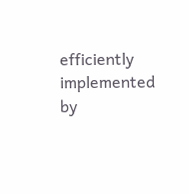efficiently implemented by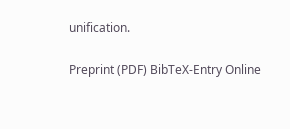unification.

Preprint (PDF) BibTeX-Entry Online